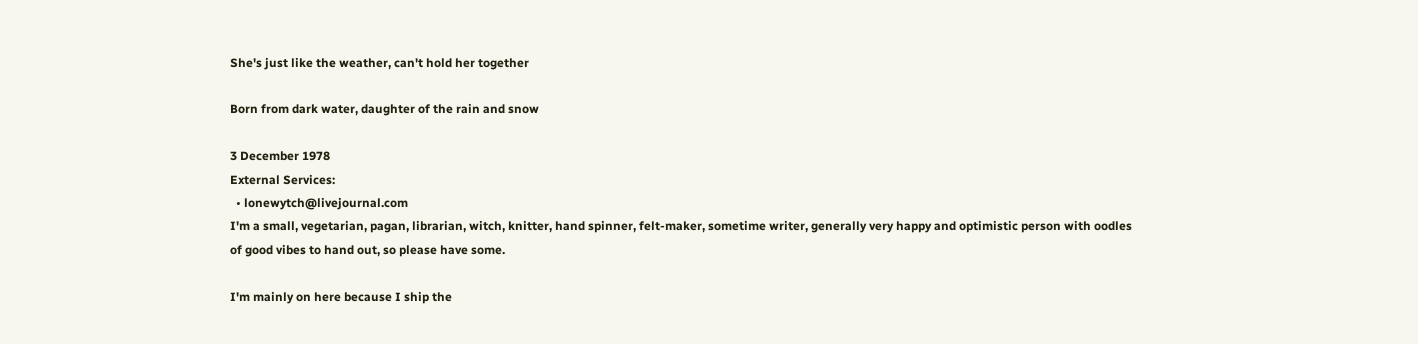She's just like the weather, can't hold her together

Born from dark water, daughter of the rain and snow

3 December 1978
External Services:
  • lonewytch@livejournal.com
I'm a small, vegetarian, pagan, librarian, witch, knitter, hand spinner, felt-maker, sometime writer, generally very happy and optimistic person with oodles of good vibes to hand out, so please have some.

I'm mainly on here because I ship the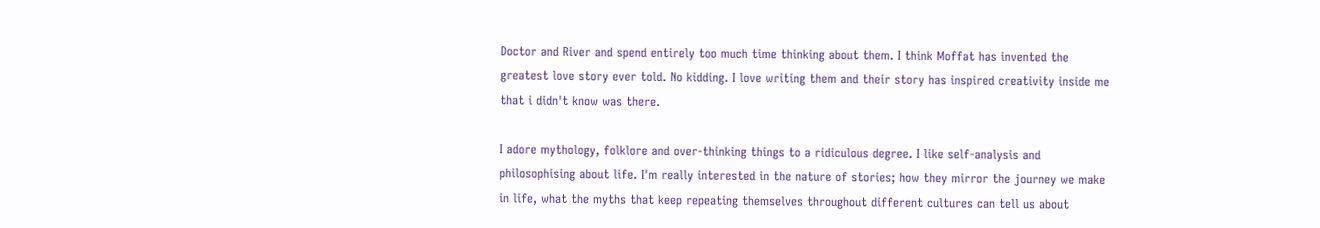Doctor and River and spend entirely too much time thinking about them. I think Moffat has invented the greatest love story ever told. No kidding. I love writing them and their story has inspired creativity inside me that i didn't know was there.

I adore mythology, folklore and over-thinking things to a ridiculous degree. I like self-analysis and philosophising about life. I'm really interested in the nature of stories; how they mirror the journey we make in life, what the myths that keep repeating themselves throughout different cultures can tell us about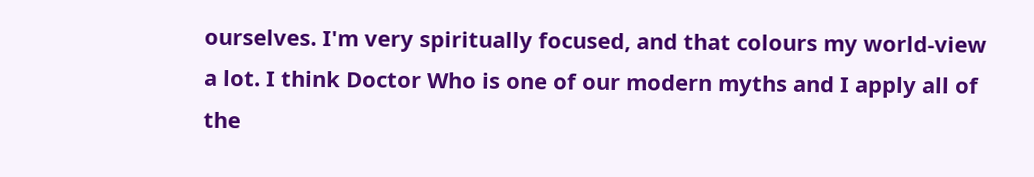ourselves. I'm very spiritually focused, and that colours my world-view a lot. I think Doctor Who is one of our modern myths and I apply all of the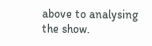above to analysing the show.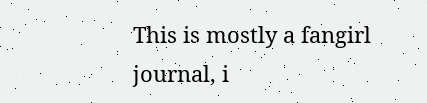This is mostly a fangirl journal, i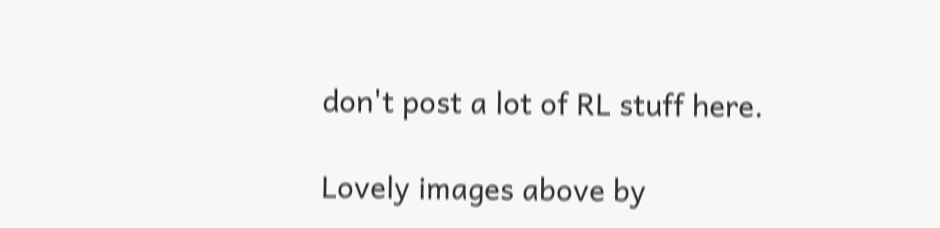don't post a lot of RL stuff here.

Lovely images above by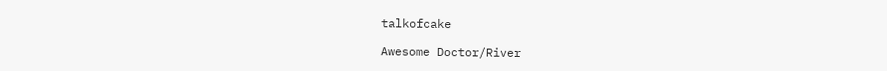talkofcake

Awesome Doctor/River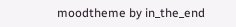moodtheme by in_the_end